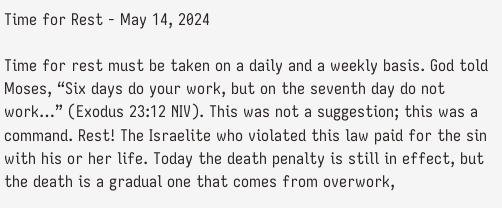Time for Rest - May 14, 2024

Time for rest must be taken on a daily and a weekly basis. God told Moses, “Six days do your work, but on the seventh day do not work…” (Exodus 23:12 NIV). This was not a suggestion; this was a command. Rest! The Israelite who violated this law paid for the sin with his or her life. Today the death penalty is still in effect, but the death is a gradual one that comes from overwork,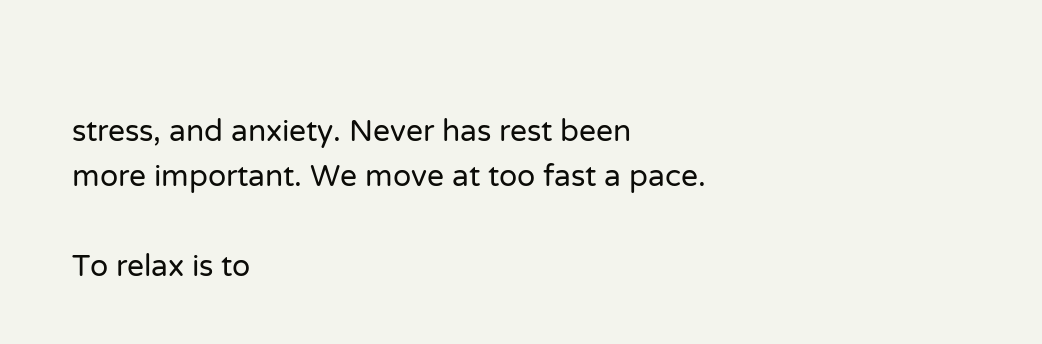stress, and anxiety. Never has rest been more important. We move at too fast a pace.

To relax is to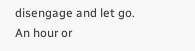disengage and let go. An hour or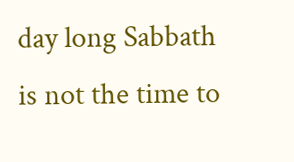day long Sabbath is not the time to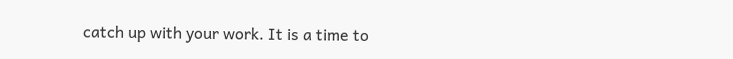catch up with your work. It is a time to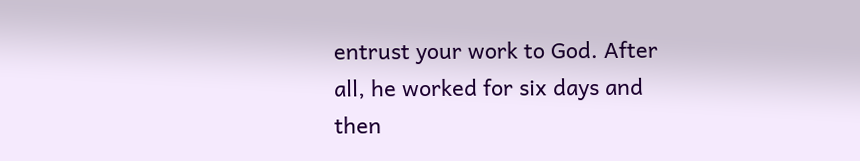entrust your work to God. After all, he worked for six days and then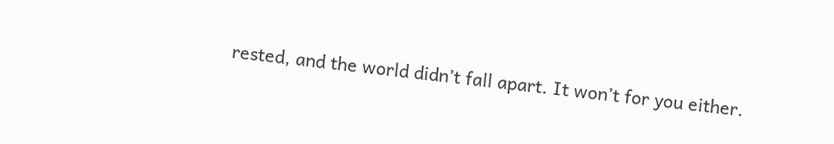rested, and the world didn’t fall apart. It won’t for you either.